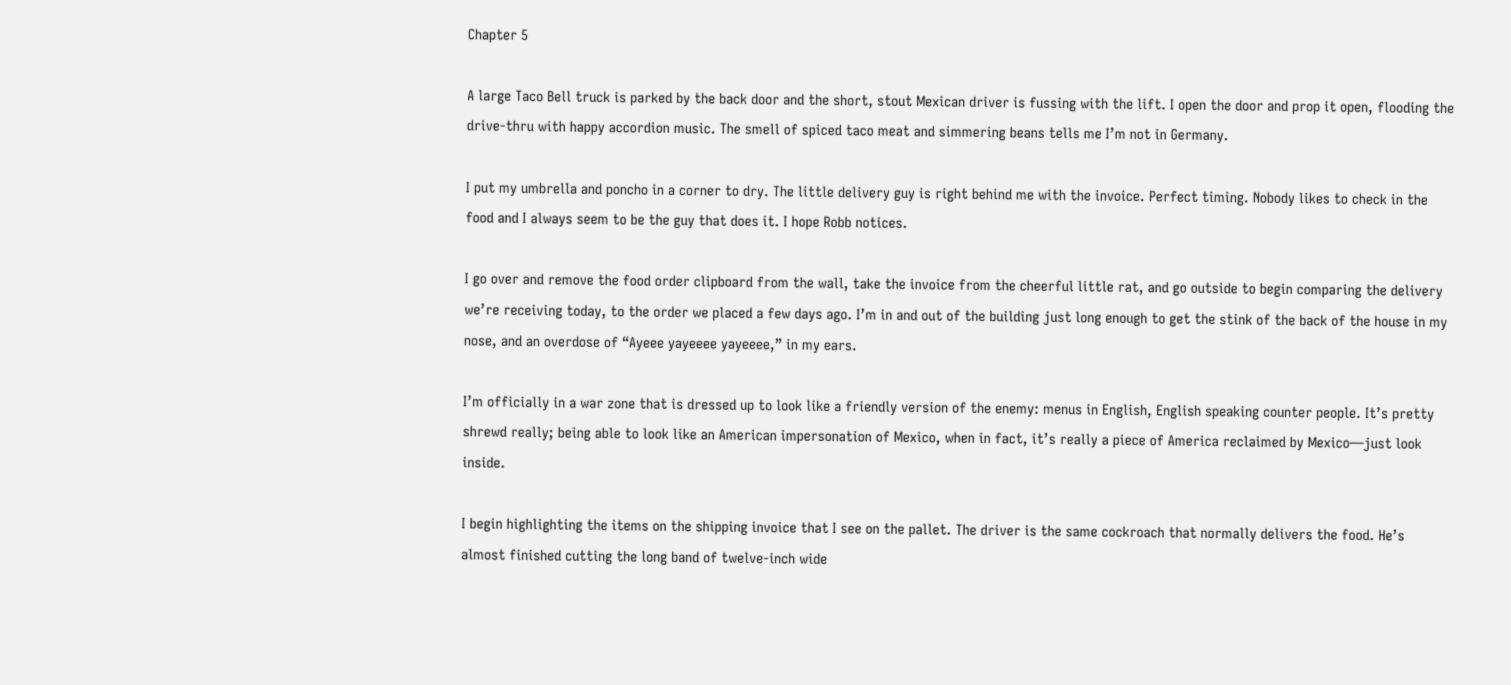Chapter 5

A large Taco Bell truck is parked by the back door and the short, stout Mexican driver is fussing with the lift. I open the door and prop it open, flooding the drive-thru with happy accordion music. The smell of spiced taco meat and simmering beans tells me I’m not in Germany.

I put my umbrella and poncho in a corner to dry. The little delivery guy is right behind me with the invoice. Perfect timing. Nobody likes to check in the food and I always seem to be the guy that does it. I hope Robb notices.

I go over and remove the food order clipboard from the wall, take the invoice from the cheerful little rat, and go outside to begin comparing the delivery we’re receiving today, to the order we placed a few days ago. I’m in and out of the building just long enough to get the stink of the back of the house in my nose, and an overdose of “Ayeee yayeeee yayeeee,” in my ears.

I’m officially in a war zone that is dressed up to look like a friendly version of the enemy: menus in English, English speaking counter people. It’s pretty shrewd really; being able to look like an American impersonation of Mexico, when in fact, it’s really a piece of America reclaimed by Mexico—just look inside.

I begin highlighting the items on the shipping invoice that I see on the pallet. The driver is the same cockroach that normally delivers the food. He’s almost finished cutting the long band of twelve-inch wide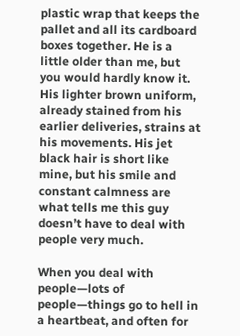plastic wrap that keeps the pallet and all its cardboard boxes together. He is a little older than me, but you would hardly know it. His lighter brown uniform, already stained from his earlier deliveries, strains at his movements. His jet black hair is short like mine, but his smile and constant calmness are what tells me this guy doesn’t have to deal with people very much.

When you deal with people—lots of people—things go to hell in a heartbeat, and often for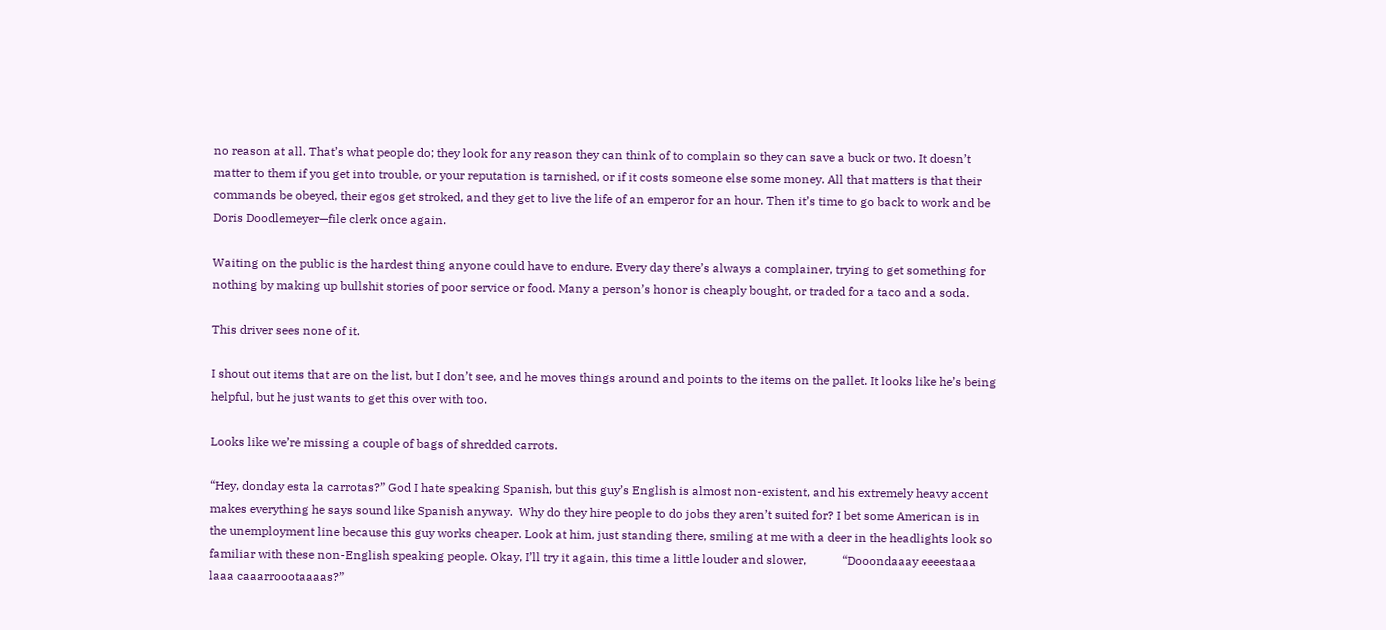no reason at all. That’s what people do; they look for any reason they can think of to complain so they can save a buck or two. It doesn’t matter to them if you get into trouble, or your reputation is tarnished, or if it costs someone else some money. All that matters is that their commands be obeyed, their egos get stroked, and they get to live the life of an emperor for an hour. Then it’s time to go back to work and be Doris Doodlemeyer—file clerk once again.

Waiting on the public is the hardest thing anyone could have to endure. Every day there’s always a complainer, trying to get something for nothing by making up bullshit stories of poor service or food. Many a person’s honor is cheaply bought, or traded for a taco and a soda.

This driver sees none of it.

I shout out items that are on the list, but I don’t see, and he moves things around and points to the items on the pallet. It looks like he’s being helpful, but he just wants to get this over with too.

Looks like we’re missing a couple of bags of shredded carrots.

“Hey, donday esta la carrotas?” God I hate speaking Spanish, but this guy’s English is almost non-existent, and his extremely heavy accent makes everything he says sound like Spanish anyway.  Why do they hire people to do jobs they aren’t suited for? I bet some American is in the unemployment line because this guy works cheaper. Look at him, just standing there, smiling at me with a deer in the headlights look so familiar with these non-English speaking people. Okay, I’ll try it again, this time a little louder and slower,            “Dooondaaay eeeestaaa laaa caaarroootaaaas?”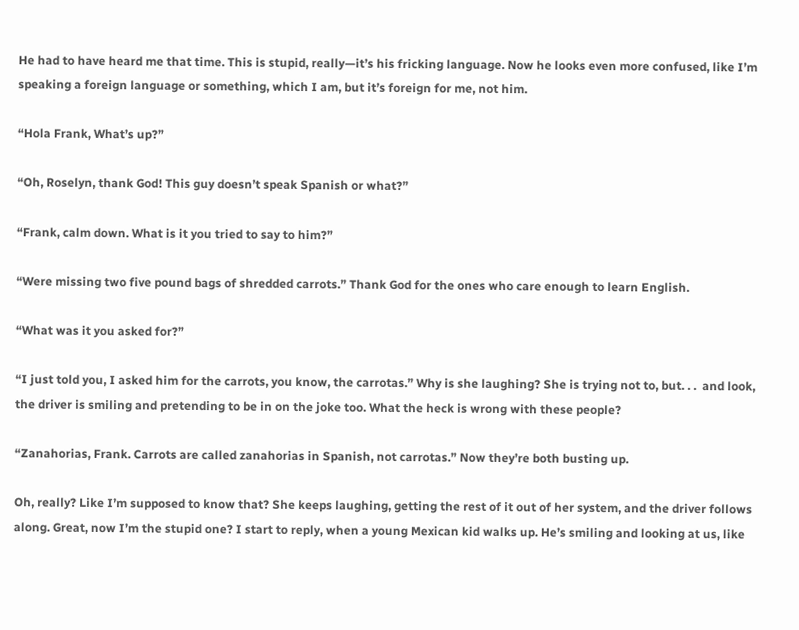He had to have heard me that time. This is stupid, really—it’s his fricking language. Now he looks even more confused, like I’m speaking a foreign language or something, which I am, but it’s foreign for me, not him.

“Hola Frank, What’s up?”

“Oh, Roselyn, thank God! This guy doesn’t speak Spanish or what?”

“Frank, calm down. What is it you tried to say to him?”

“Were missing two five pound bags of shredded carrots.” Thank God for the ones who care enough to learn English.

“What was it you asked for?”

“I just told you, I asked him for the carrots, you know, the carrotas.” Why is she laughing? She is trying not to, but. . .  and look, the driver is smiling and pretending to be in on the joke too. What the heck is wrong with these people?

“Zanahorias, Frank. Carrots are called zanahorias in Spanish, not carrotas.” Now they’re both busting up.

Oh, really? Like I’m supposed to know that? She keeps laughing, getting the rest of it out of her system, and the driver follows along. Great, now I’m the stupid one? I start to reply, when a young Mexican kid walks up. He’s smiling and looking at us, like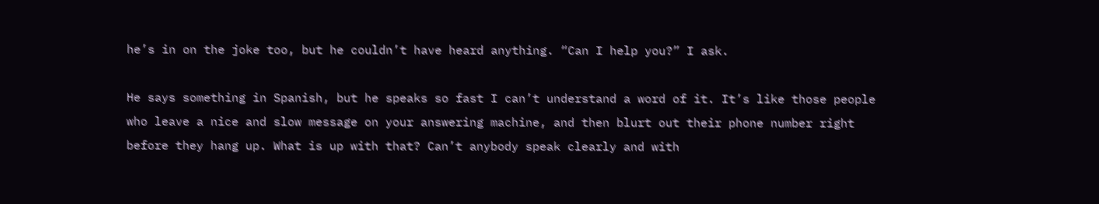he’s in on the joke too, but he couldn’t have heard anything. “Can I help you?” I ask.

He says something in Spanish, but he speaks so fast I can’t understand a word of it. It’s like those people who leave a nice and slow message on your answering machine, and then blurt out their phone number right before they hang up. What is up with that? Can’t anybody speak clearly and with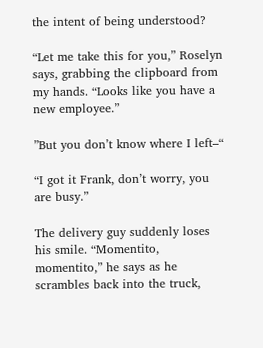the intent of being understood?

“Let me take this for you,” Roselyn says, grabbing the clipboard from my hands. “Looks like you have a new employee.”

”But you don’t know where I left–“

“I got it Frank, don’t worry, you are busy.”

The delivery guy suddenly loses his smile. “Momentito, momentito,” he says as he scrambles back into the truck,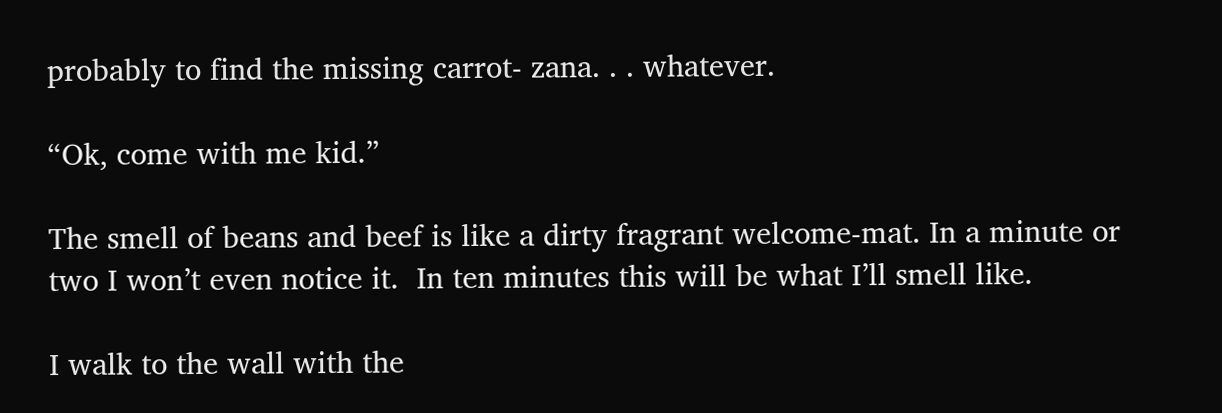probably to find the missing carrot- zana. . . whatever.

“Ok, come with me kid.”

The smell of beans and beef is like a dirty fragrant welcome-mat. In a minute or two I won’t even notice it.  In ten minutes this will be what I’ll smell like.

I walk to the wall with the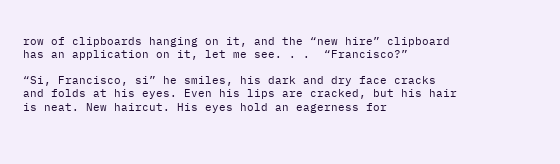row of clipboards hanging on it, and the “new hire” clipboard has an application on it, let me see. . .  “Francisco?”

“Si, Francisco, si” he smiles, his dark and dry face cracks and folds at his eyes. Even his lips are cracked, but his hair is neat. New haircut. His eyes hold an eagerness for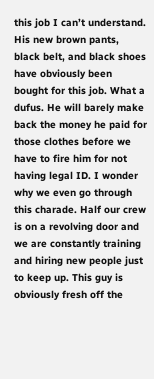this job I can’t understand. His new brown pants, black belt, and black shoes have obviously been bought for this job. What a dufus. He will barely make back the money he paid for those clothes before we have to fire him for not having legal ID. I wonder why we even go through this charade. Half our crew is on a revolving door and we are constantly training and hiring new people just to keep up. This guy is obviously fresh off the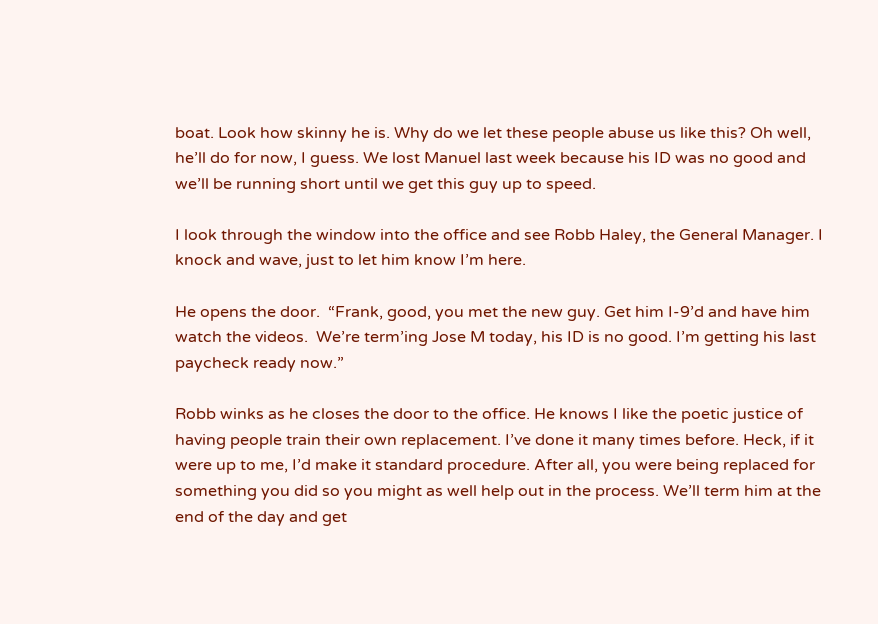boat. Look how skinny he is. Why do we let these people abuse us like this? Oh well, he’ll do for now, I guess. We lost Manuel last week because his ID was no good and we’ll be running short until we get this guy up to speed.

I look through the window into the office and see Robb Haley, the General Manager. I knock and wave, just to let him know I’m here.

He opens the door.  “Frank, good, you met the new guy. Get him I-9’d and have him watch the videos.  We’re term’ing Jose M today, his ID is no good. I’m getting his last paycheck ready now.”

Robb winks as he closes the door to the office. He knows I like the poetic justice of having people train their own replacement. I’ve done it many times before. Heck, if it were up to me, I’d make it standard procedure. After all, you were being replaced for something you did so you might as well help out in the process. We’ll term him at the end of the day and get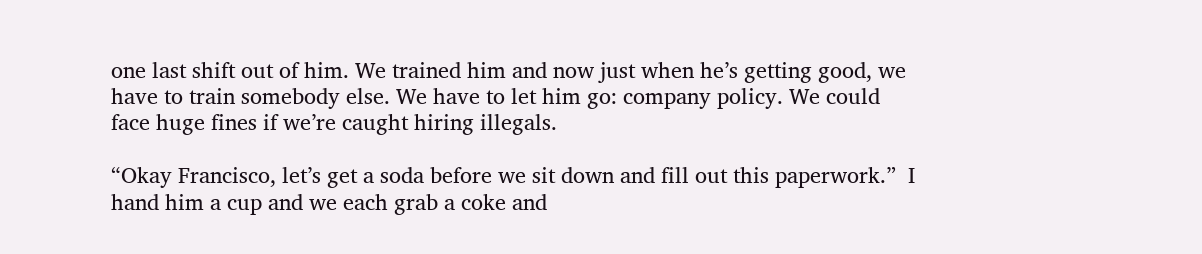one last shift out of him. We trained him and now just when he’s getting good, we have to train somebody else. We have to let him go: company policy. We could face huge fines if we’re caught hiring illegals.

“Okay Francisco, let’s get a soda before we sit down and fill out this paperwork.”  I hand him a cup and we each grab a coke and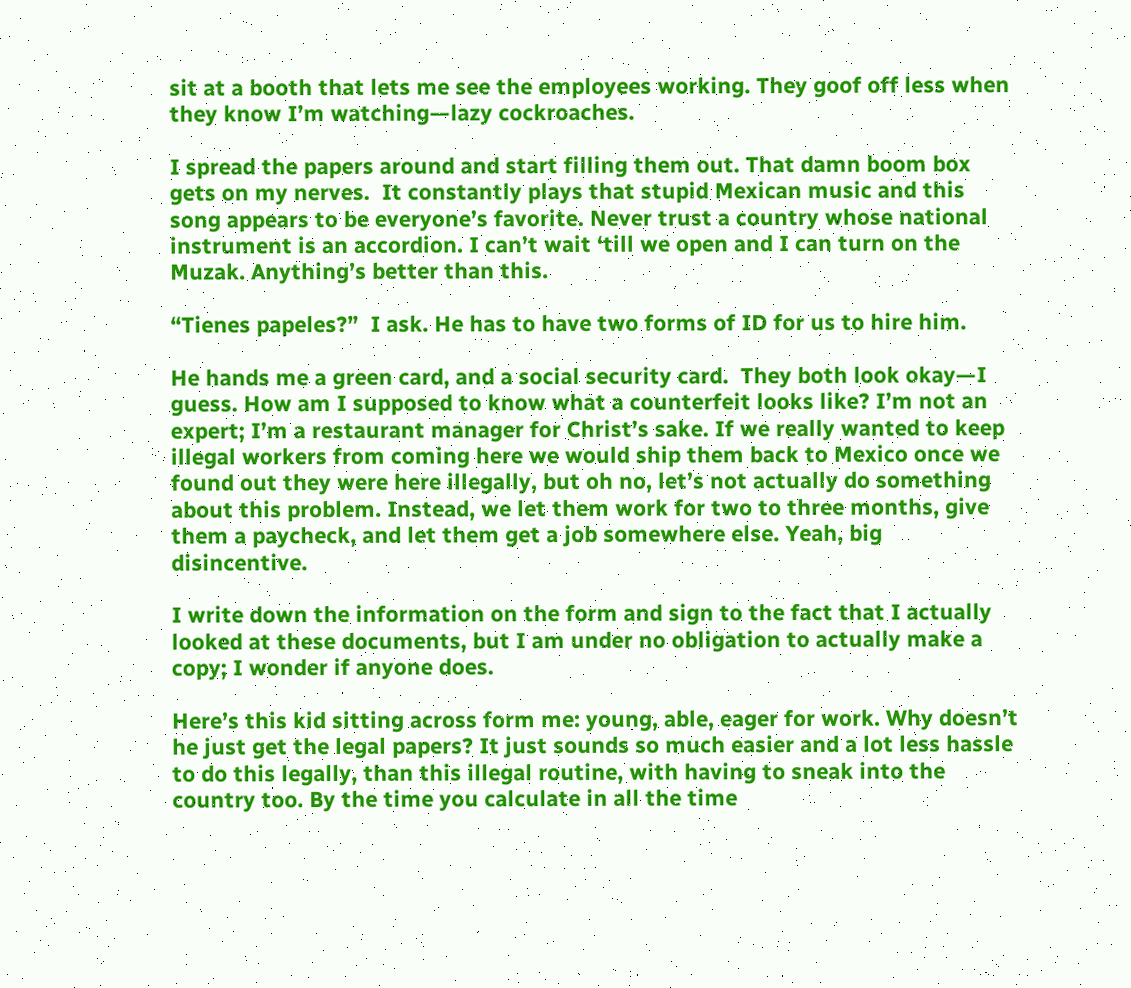sit at a booth that lets me see the employees working. They goof off less when they know I’m watching—lazy cockroaches.

I spread the papers around and start filling them out. That damn boom box gets on my nerves.  It constantly plays that stupid Mexican music and this song appears to be everyone’s favorite. Never trust a country whose national instrument is an accordion. I can’t wait ‘till we open and I can turn on the Muzak. Anything’s better than this.

“Tienes papeles?”  I ask. He has to have two forms of ID for us to hire him.

He hands me a green card, and a social security card.  They both look okay—I guess. How am I supposed to know what a counterfeit looks like? I’m not an expert; I’m a restaurant manager for Christ’s sake. If we really wanted to keep illegal workers from coming here we would ship them back to Mexico once we found out they were here illegally, but oh no, let’s not actually do something about this problem. Instead, we let them work for two to three months, give them a paycheck, and let them get a job somewhere else. Yeah, big disincentive.

I write down the information on the form and sign to the fact that I actually looked at these documents, but I am under no obligation to actually make a copy; I wonder if anyone does.

Here’s this kid sitting across form me: young, able, eager for work. Why doesn’t he just get the legal papers? It just sounds so much easier and a lot less hassle to do this legally, than this illegal routine, with having to sneak into the country too. By the time you calculate in all the time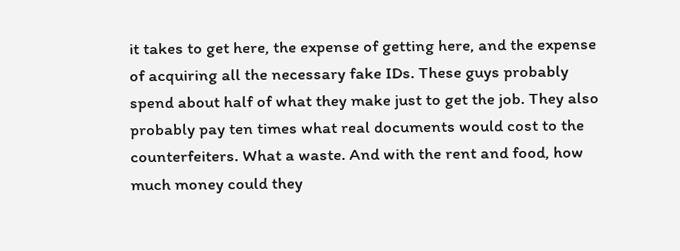it takes to get here, the expense of getting here, and the expense of acquiring all the necessary fake IDs. These guys probably spend about half of what they make just to get the job. They also probably pay ten times what real documents would cost to the counterfeiters. What a waste. And with the rent and food, how much money could they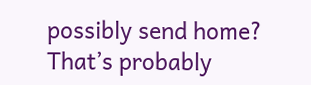possibly send home? That’s probably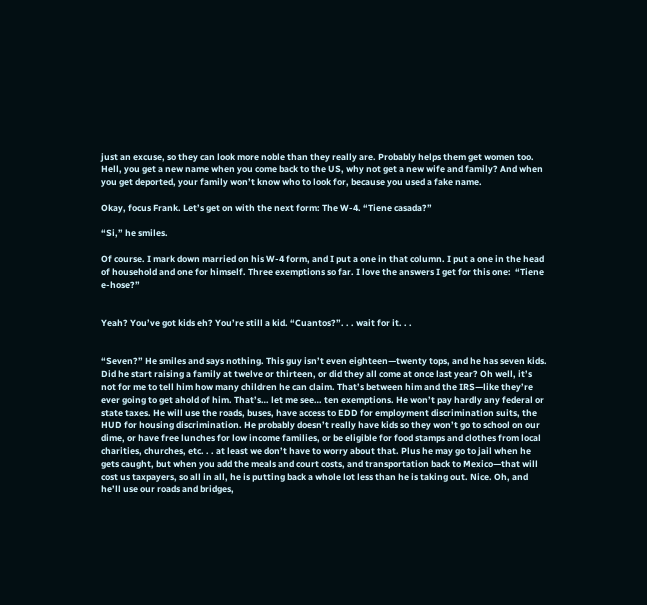just an excuse, so they can look more noble than they really are. Probably helps them get women too. Hell, you get a new name when you come back to the US, why not get a new wife and family? And when you get deported, your family won’t know who to look for, because you used a fake name.

Okay, focus Frank. Let’s get on with the next form: The W-4. “Tiene casada?”

“Si,” he smiles.

Of course. I mark down married on his W-4 form, and I put a one in that column. I put a one in the head of household and one for himself. Three exemptions so far. I love the answers I get for this one:  “Tiene e-hose?”


Yeah? You’ve got kids eh? You’re still a kid. “Cuantos?”. . . wait for it. . .


“Seven?” He smiles and says nothing. This guy isn’t even eighteen—twenty tops, and he has seven kids. Did he start raising a family at twelve or thirteen, or did they all come at once last year? Oh well, it’s not for me to tell him how many children he can claim. That’s between him and the IRS—like they’re ever going to get ahold of him. That’s… let me see… ten exemptions. He won’t pay hardly any federal or state taxes. He will use the roads, buses, have access to EDD for employment discrimination suits, the HUD for housing discrimination. He probably doesn’t really have kids so they won’t go to school on our dime, or have free lunches for low income families, or be eligible for food stamps and clothes from local charities, churches, etc. . . at least we don’t have to worry about that. Plus he may go to jail when he gets caught, but when you add the meals and court costs, and transportation back to Mexico—that will cost us taxpayers, so all in all, he is putting back a whole lot less than he is taking out. Nice. Oh, and he’ll use our roads and bridges,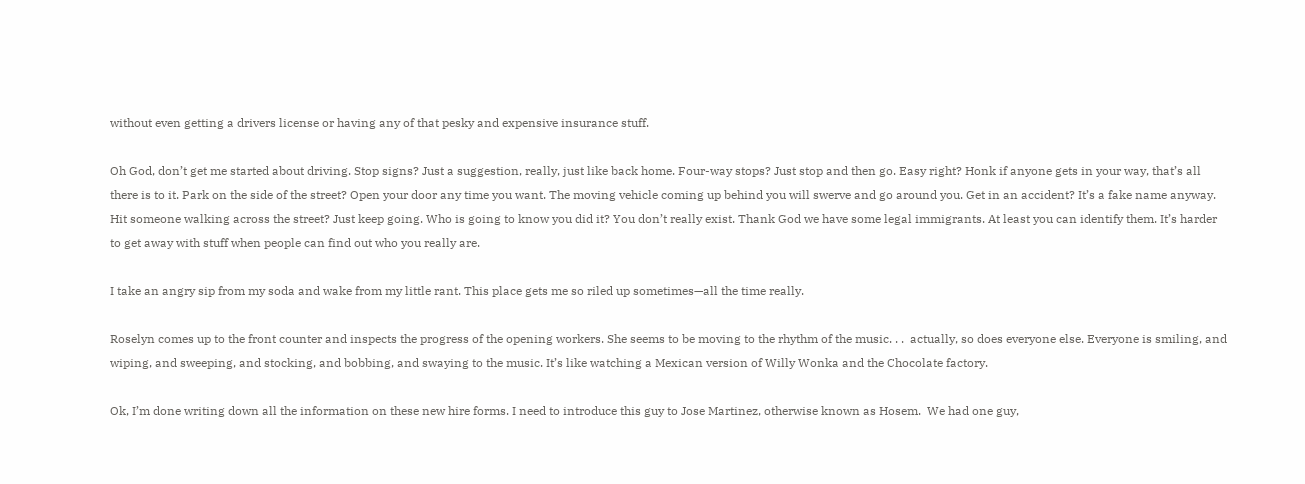without even getting a drivers license or having any of that pesky and expensive insurance stuff.

Oh God, don’t get me started about driving. Stop signs? Just a suggestion, really, just like back home. Four-way stops? Just stop and then go. Easy right? Honk if anyone gets in your way, that’s all there is to it. Park on the side of the street? Open your door any time you want. The moving vehicle coming up behind you will swerve and go around you. Get in an accident? It’s a fake name anyway. Hit someone walking across the street? Just keep going. Who is going to know you did it? You don’t really exist. Thank God we have some legal immigrants. At least you can identify them. It’s harder to get away with stuff when people can find out who you really are.

I take an angry sip from my soda and wake from my little rant. This place gets me so riled up sometimes—all the time really.

Roselyn comes up to the front counter and inspects the progress of the opening workers. She seems to be moving to the rhythm of the music. . .  actually, so does everyone else. Everyone is smiling, and wiping, and sweeping, and stocking, and bobbing, and swaying to the music. It’s like watching a Mexican version of Willy Wonka and the Chocolate factory.

Ok, I’m done writing down all the information on these new hire forms. I need to introduce this guy to Jose Martinez, otherwise known as Hosem.  We had one guy,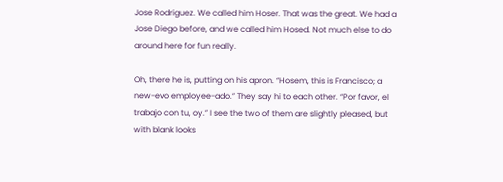Jose Rodriguez. We called him Hoser. That was the great. We had a Jose Diego before, and we called him Hosed. Not much else to do around here for fun really.

Oh, there he is, putting on his apron. “Hosem, this is Francisco; a new-evo employee-ado.” They say hi to each other. “Por favor, el trabajo con tu, oy.” I see the two of them are slightly pleased, but with blank looks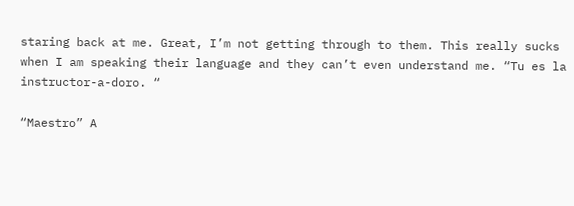staring back at me. Great, I’m not getting through to them. This really sucks when I am speaking their language and they can’t even understand me. “Tu es la instructor-a-doro. “

“Maestro” A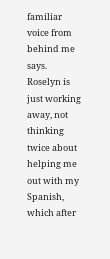familiar voice from behind me says.  Roselyn is just working away, not thinking twice about helping me out with my Spanish, which after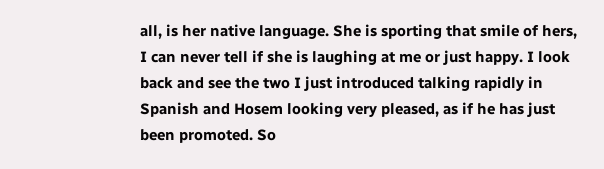all, is her native language. She is sporting that smile of hers, I can never tell if she is laughing at me or just happy. I look back and see the two I just introduced talking rapidly in Spanish and Hosem looking very pleased, as if he has just been promoted. So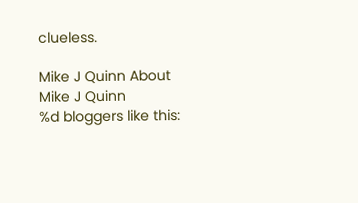clueless.

Mike J Quinn About Mike J Quinn
%d bloggers like this: